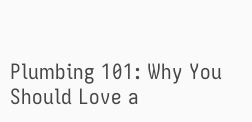Plumbing 101: Why You Should Love a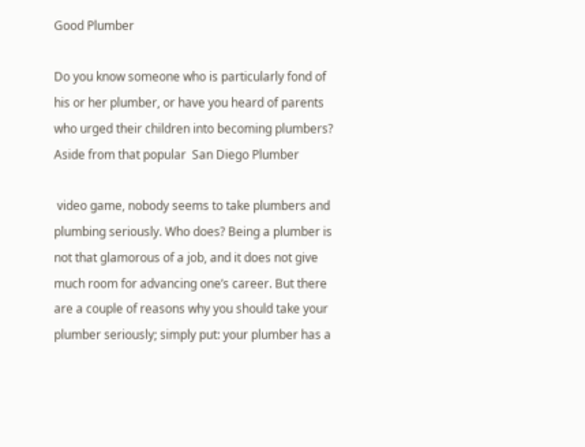Good Plumber

Do you know someone who is particularly fond of his or her plumber, or have you heard of parents who urged their children into becoming plumbers? Aside from that popular  San Diego Plumber

 video game, nobody seems to take plumbers and plumbing seriously. Who does? Being a plumber is not that glamorous of a job, and it does not give much room for advancing one’s career. But there are a couple of reasons why you should take your plumber seriously; simply put: your plumber has a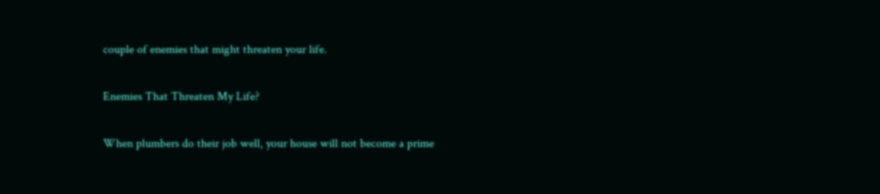couple of enemies that might threaten your life.

Enemies That Threaten My Life?

When plumbers do their job well, your house will not become a prime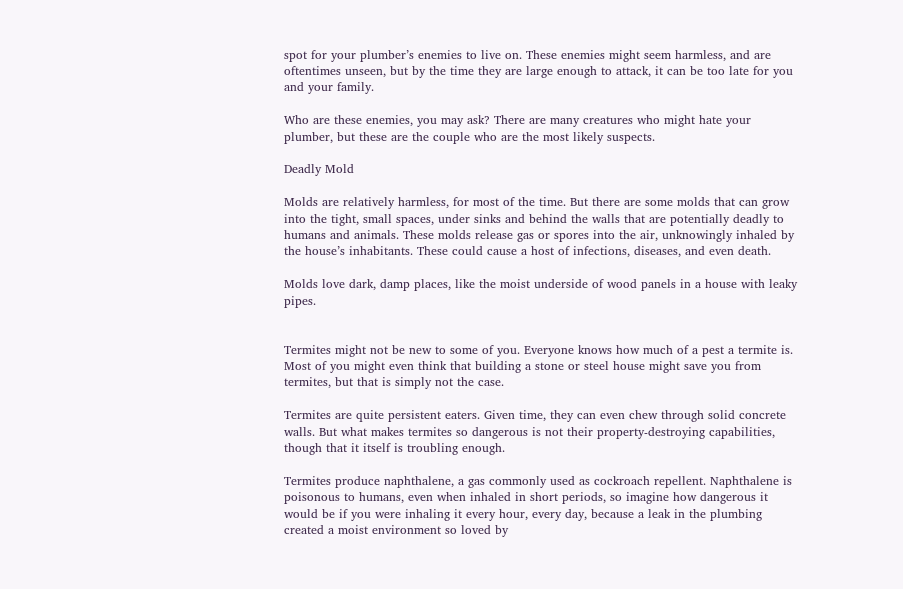spot for your plumber’s enemies to live on. These enemies might seem harmless, and are oftentimes unseen, but by the time they are large enough to attack, it can be too late for you and your family.

Who are these enemies, you may ask? There are many creatures who might hate your plumber, but these are the couple who are the most likely suspects.

Deadly Mold

Molds are relatively harmless, for most of the time. But there are some molds that can grow into the tight, small spaces, under sinks and behind the walls that are potentially deadly to humans and animals. These molds release gas or spores into the air, unknowingly inhaled by the house’s inhabitants. These could cause a host of infections, diseases, and even death.

Molds love dark, damp places, like the moist underside of wood panels in a house with leaky pipes.


Termites might not be new to some of you. Everyone knows how much of a pest a termite is. Most of you might even think that building a stone or steel house might save you from termites, but that is simply not the case.

Termites are quite persistent eaters. Given time, they can even chew through solid concrete walls. But what makes termites so dangerous is not their property-destroying capabilities, though that it itself is troubling enough.

Termites produce naphthalene, a gas commonly used as cockroach repellent. Naphthalene is poisonous to humans, even when inhaled in short periods, so imagine how dangerous it would be if you were inhaling it every hour, every day, because a leak in the plumbing created a moist environment so loved by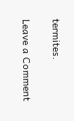termites.

Leave a Comment